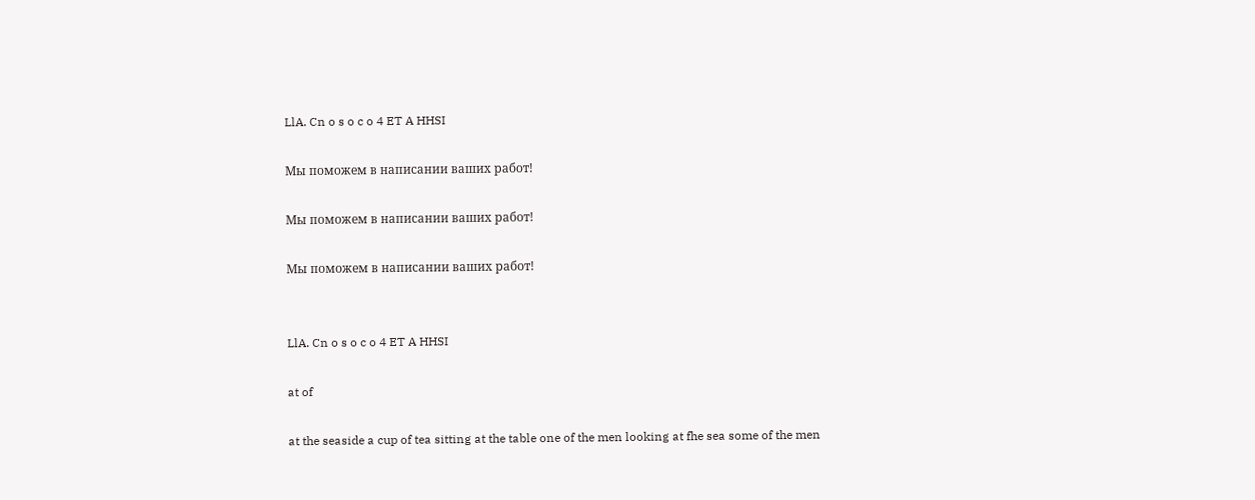LlA. Cn o s o c o 4 ET A HHSI

Мы поможем в написании ваших работ!

Мы поможем в написании ваших работ!

Мы поможем в написании ваших работ!


LlA. Cn o s o c o 4 ET A HHSI

at of

at the seaside a cup of tea sitting at the table one of the men looking at fhe sea some of the men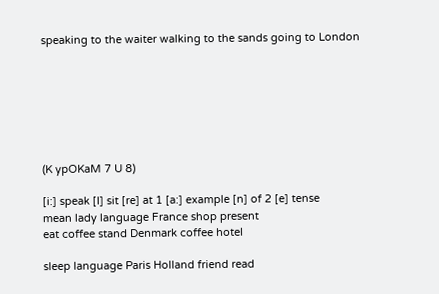speaking to the waiter walking to the sands going to London







(K ypOKaM 7 U 8)

[i:] speak [I] sit [re] at 1 [a:] example [n] of 2 [e] tense
mean lady language France shop present
eat coffee stand Denmark coffee hotel

sleep language Paris Holland friend read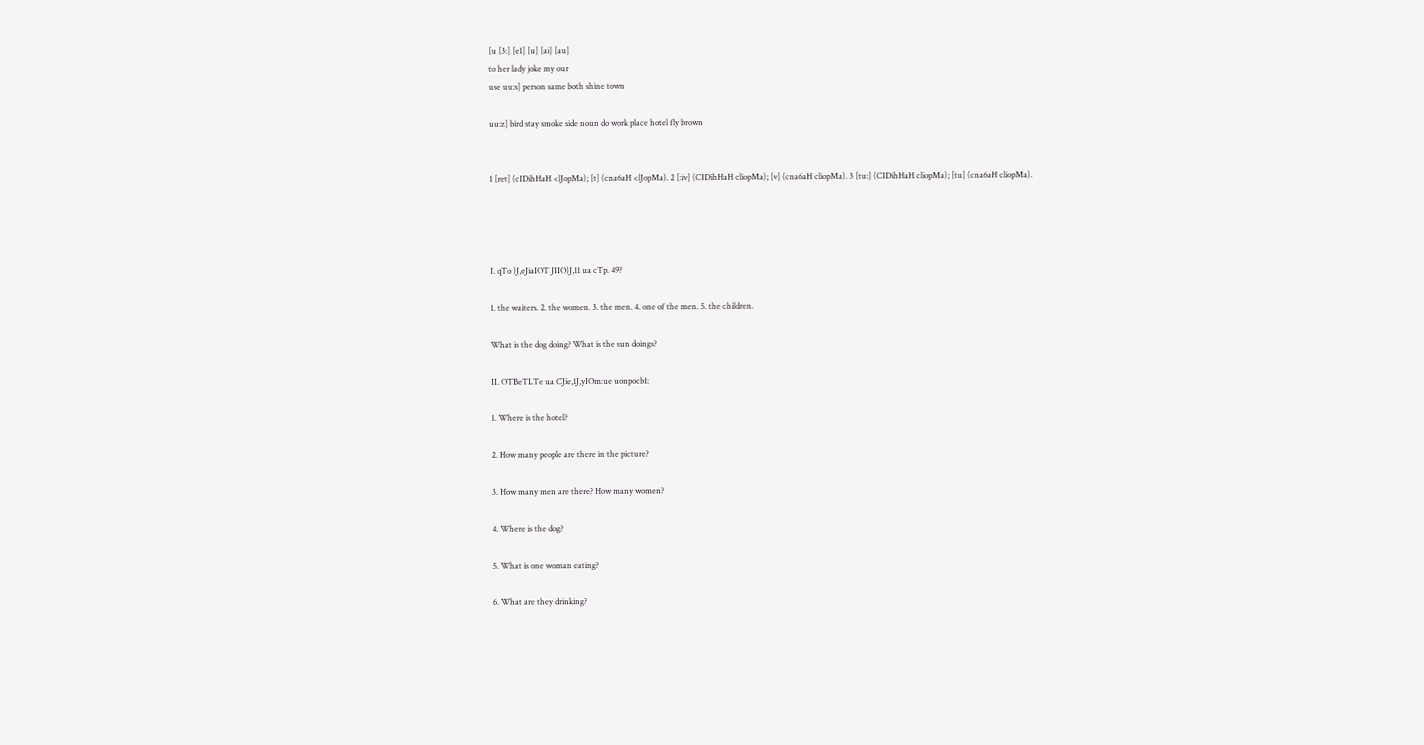[u [3:] [e1] [u] [ai] [au]
to her lady joke my our
use uu:s] person same both shine town

uu:z] bird stay smoke side noun do work place hotel fly brown


1 [ret] (cIDihHaH <lJopMa); [t] (cna6aH <lJopMa). 2 [:iv] (CIDihHaH cliopMa); [v] (cna6aH cliopMa). 3 [tu:] (CIDihHaH cliopMa); [tu] (cna6aH cliopMa).




I. qTo )J,eJiaIOT JIIO)J,11 ua cTp. 49?

1. the waiters. 2. the women. 3. the men. 4. one of the men. 5. the children.

What is the dog doing? What is the sun doings?

II. OTBeTLTe ua CJie,1J,yIOm:ue uonpocb1:

1. Where is the hotel?

2. How many people are there in the picture?

3. How many men are there? How many women?

4. Where is the dog?

5. What is one woman eating?

6. What are they drinking?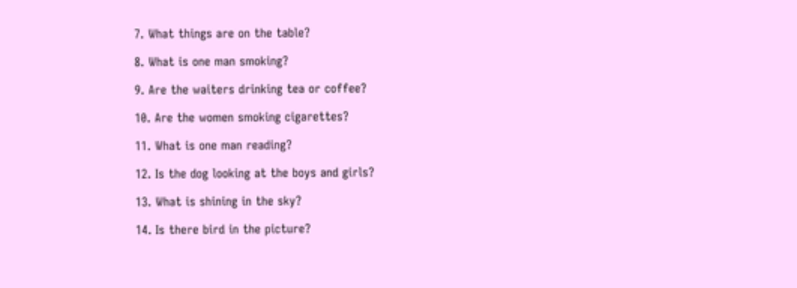7. What things are on the table?

8. What is one man smoking?

9. Are the waiters drinking tea or coffee?

10. Are the women smoking cigarettes?

11. What is one man reading?

12. Is the dog looking at the boys and girls?

13. What is shining in the sky?

14. Is there bird in the picture?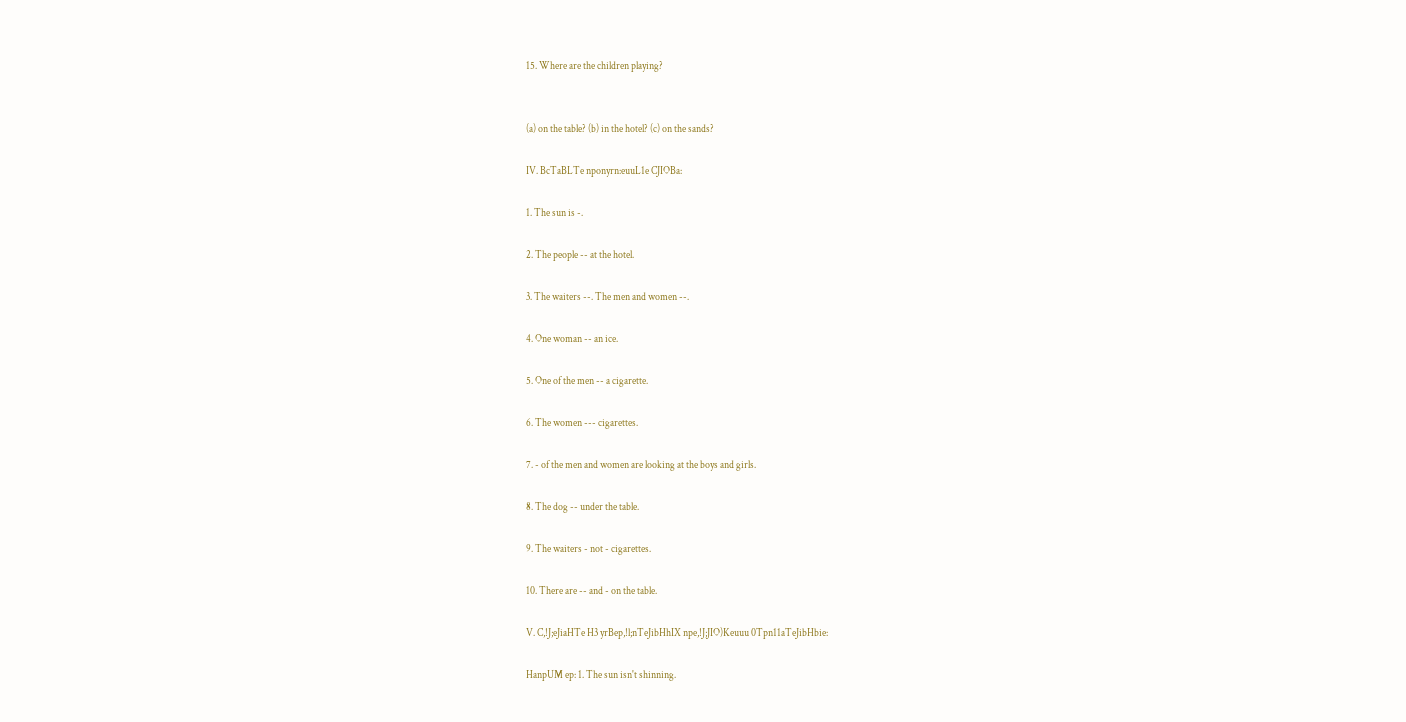15. Where are the children playing?


(a) on the table? (b) in the hotel? (c) on the sands?

IV. BcTaBLTe nponyrn:euuL1e CJIOBa:

1. The sun is -.

2. The people -- at the hotel.

3. The waiters --. The men and women --.

4. One woman -- an ice.

5. One of the men -- a cigarette.

6. The women --- cigarettes.

7. - of the men and women are looking at the boys and girls.

8. The dog -- under the table.

9. The waiters - not - cigarettes.

10. There are -- and - on the table.

V. C,!J;eJiaHTe H3 yrBep,!l;nTeJibHhIX npe,!J;JIO)Keuuu 0Tpn11aTeJibHbie:

HanpUM ep: 1. The sun isn't shinning.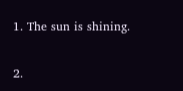1. The sun is shining.

2.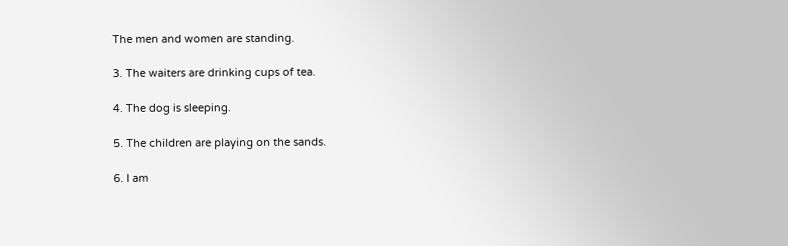The men and women are standing.

3. The waiters are drinking cups of tea.

4. The dog is sleeping.

5. The children are playing on the sands.

6. I am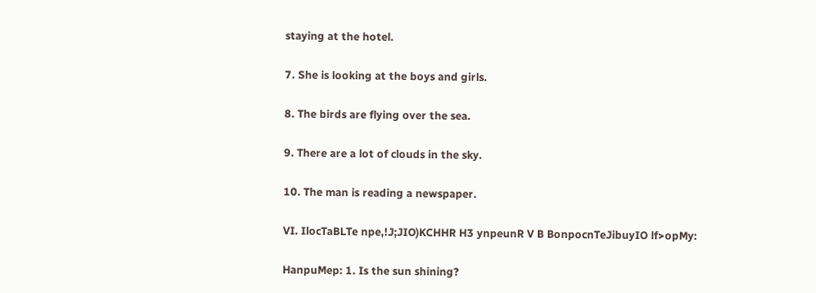staying at the hotel.

7. She is looking at the boys and girls.

8. The birds are flying over the sea.

9. There are a lot of clouds in the sky.

10. The man is reading a newspaper.

VI. IlocTaBLTe npe,!J;JIO)KCHHR H3 ynpeunR V B BonpocnTeJibuyIO lf>opMy:

HanpuMep: 1. Is the sun shining?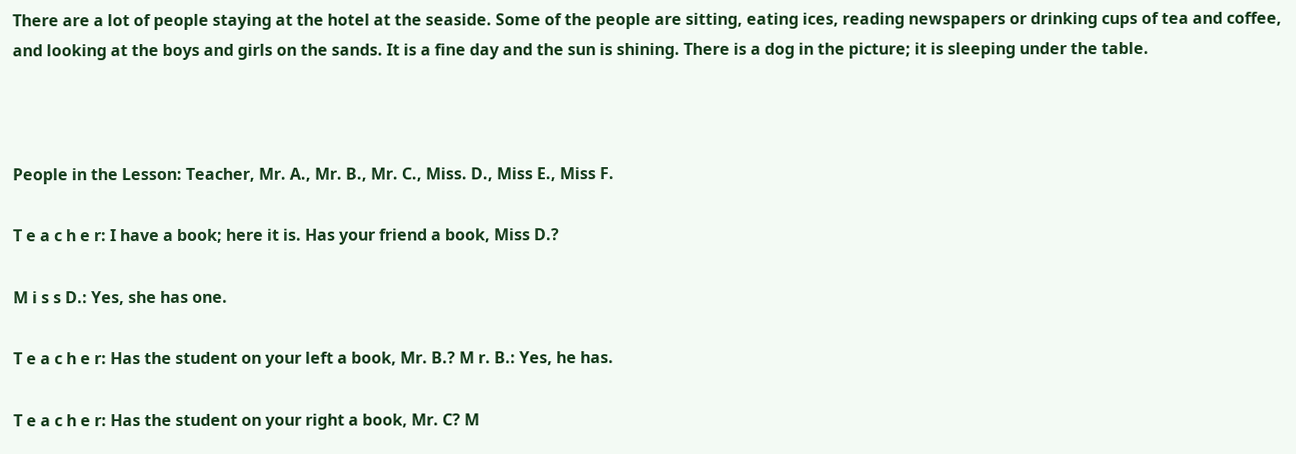There are a lot of people staying at the hotel at the seaside. Some of the people are sitting, eating ices, reading newspapers or drinking cups of tea and coffee, and looking at the boys and girls on the sands. It is a fine day and the sun is shining. There is a dog in the picture; it is sleeping under the table.



People in the Lesson: Teacher, Mr. A., Mr. B., Mr. C., Miss. D., Miss E., Miss F.

T e a c h e r: I have a book; here it is. Has your friend a book, Miss D.?

M i s s D.: Yes, she has one.

T e a c h e r: Has the student on your left a book, Mr. B.? M r. B.: Yes, he has.

T e a c h e r: Has the student on your right a book, Mr. C? M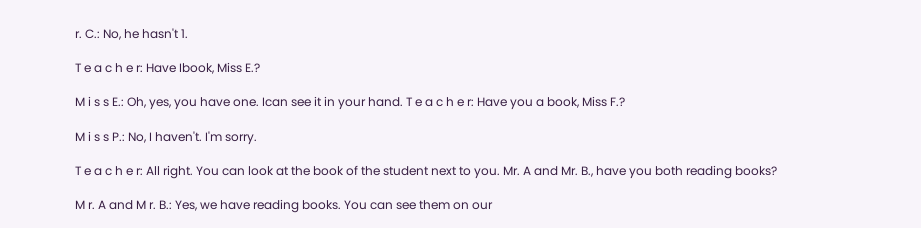r. C.: No, he hasn't 1.

T e a c h e r: Have Ibook, Miss E.?

M i s s E.: Oh, yes, you have one. Ican see it in your hand. T e a c h e r: Have you a book, Miss F.?

M i s s P.: No, I haven't. I'm sorry.

T e a c h e r: All right. You can look at the book of the student next to you. Mr. A and Mr. B., have you both reading books?

M r. A and M r. B.: Yes, we have reading books. You can see them on our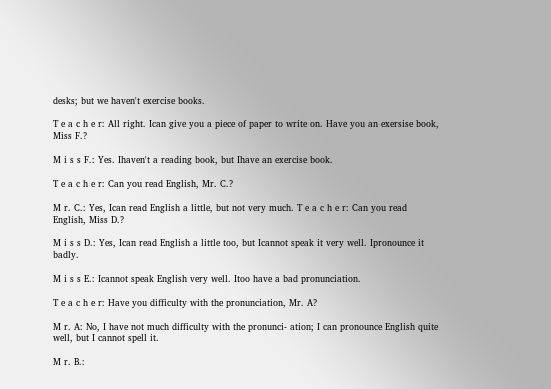desks; but we haven't exercise books.

T e a c h e r: All right. Ican give you a piece of paper to write on. Have you an exersise book, Miss F.?

M i s s F.: Yes. Ihaven't a reading book, but Ihave an exercise book.

T e a c h e r: Can you read English, Mr. C.?

M r. C.: Yes, Ican read English a little, but not very much. T e a c h e r: Can you read English, Miss D.?

M i s s D.: Yes, Ican read English a little too, but Icannot speak it very well. Ipronounce it badly.

M i s s E.: Icannot speak English very well. Itoo have a bad pronunciation.

T e a c h e r: Have you difficulty with the pronunciation, Mr. A?

M r. A: No, I have not much difficulty with the pronunci- ation; I can pronounce English quite well, but I cannot spell it.

M r. B.: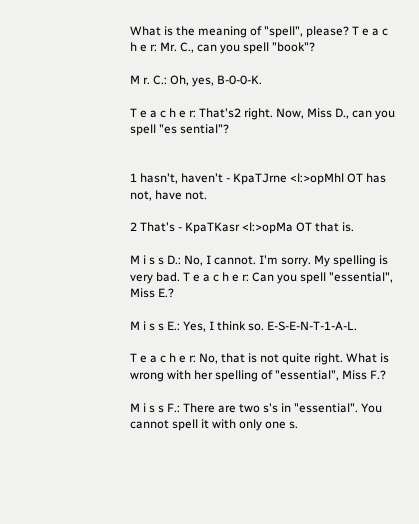What is the meaning of "spell", please? T e a c h e r: Mr. C., can you spell "book"?

M r. C.: Oh, yes, B-0-0-K.

T e a c h e r: That's2 right. Now, Miss D., can you spell "es sential"?


1 hasn't, haven't - KpaTJrne <l:>opMhl OT has not, have not.

2 That's - KpaTKasr <l:>opMa OT that is.

M i s s D.: No, I cannot. I'm sorry. My spelling is very bad. T e a c h e r: Can you spell "essential", Miss E.?

M i s s E.: Yes, I think so. E-S-E-N-T-1-A-L.

T e a c h e r: No, that is not quite right. What is wrong with her spelling of "essential", Miss F.?

M i s s F.: There are two s's in "essential". You cannot spell it with only one s.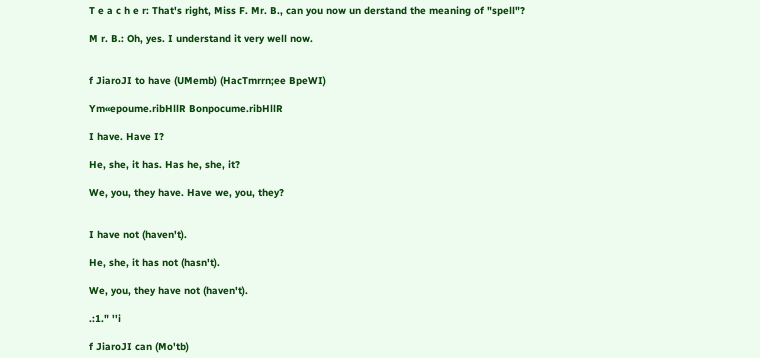T e a c h e r: That's right, Miss F. Mr. B., can you now un derstand the meaning of "spell"?

M r. B.: Oh, yes. I understand it very well now.


f JiaroJI to have (UMemb) (HacTmrrn;ee BpeWI)

Ym«epoume.ribHllR Bonpocume.ribHllR

I have. Have I?

He, she, it has. Has he, she, it?

We, you, they have. Have we, you, they?


I have not (haven't).

He, she, it has not (hasn't).

We, you, they have not (haven't).

.:1." ''i

f JiaroJI can (Mo'tb)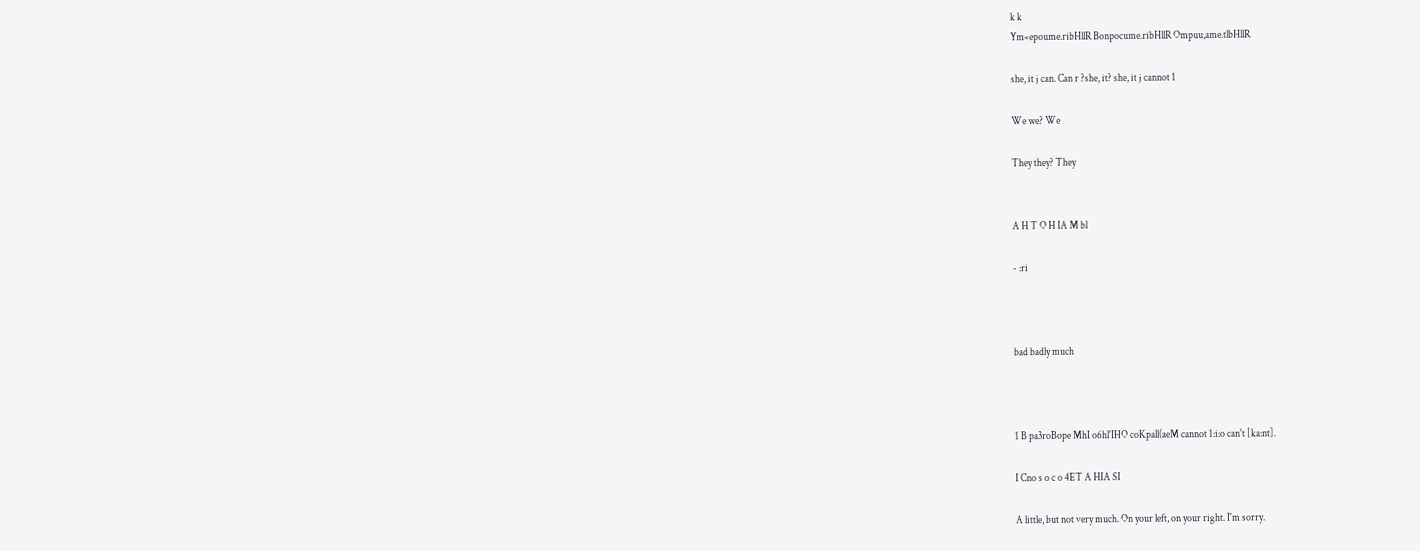k k
Ym«epoume.ribHllR Bonpocume.ribHllR Ompuu,ame.tlbHllR

she, it j can. Can r ?she, it? she, it j cannot 1

We we? We

They they? They


A H T O H IA M bl

- :ri



bad badly much



1 B pa3roBope MhI o6hl'IHO coKpall(aeM cannot 1:i:o can't [ka:nt].

I Cno s o c o 4ET A HIA SI

A little, but not very much. On your left, on your right. I'm sorry.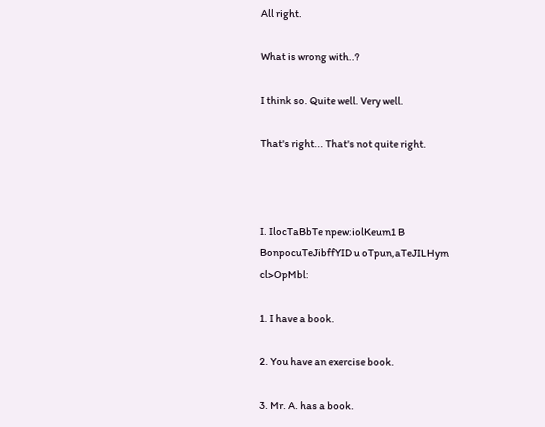All right.

What is wrong with..?

I think so. Quite well. Very well.

That's right... That's not quite right.



I. IlocTaBbTe npew:iolKeum1 B BonpocuTeJibffYID u oTpun,aTeJILHym cl>OpMbl:

1. I have a book.

2. You have an exercise book.

3. Mr. A. has a book.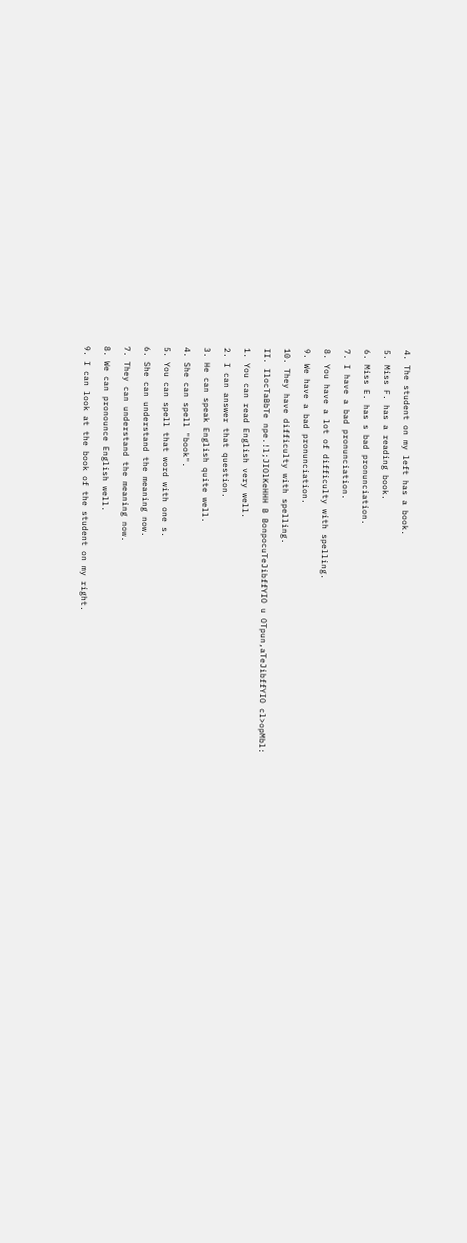4. The student on my left has a book.

5. Miss F. has a reading book.

6. Miss E. has s bad pronunciation.

7. I have a bad pronunciation.

8. You have a lot of difficulty with spelling.

9. We have a bad pronunciation.

10. They have difficulty with spelling.

II. IlocTaBbTe npe.!l;JIOlKeHHH B BonpocuTeJibffYIO u OTpun,aTeJibffYIO cl>opMbl:

1. You can read English very well.

2. I can answer that question.

3. He can speak English quite well.

4. She can spell "book".

5. You can spell that word with one s.

6. She can understand the meaning now.

7. They can understand the meaning now.

8. We can pronounce English well.

9. I can look at the book of the student on my right.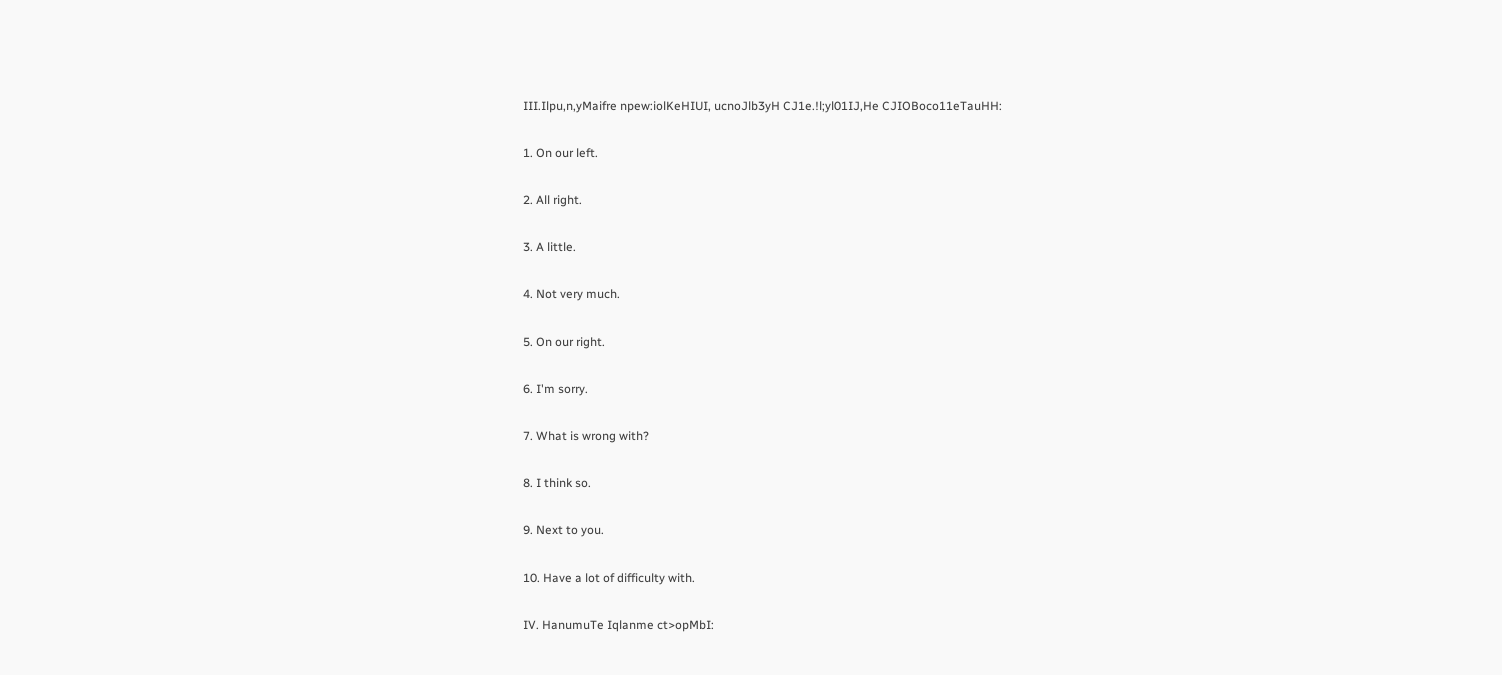III.Ilpu,n,yMaifre npew:iolKeHIUI, ucnoJlb3yH CJ1e.!l;yl01IJ,He CJIOBoco11eTauHH:

1. On our left.

2. All right.

3. A little.

4. Not very much.

5. On our right.

6. I'm sorry.

7. What is wrong with?

8. I think so.

9. Next to you.

10. Have a lot of difficulty with.

IV. HanumuTe Iqlanme ct>opMbI: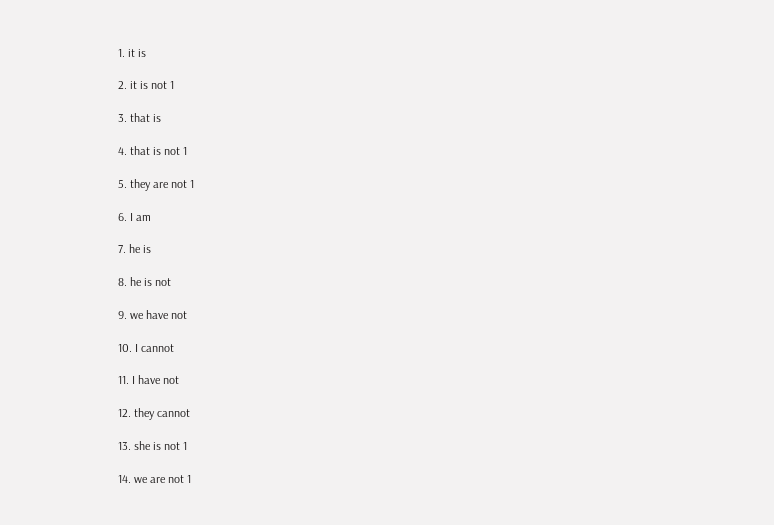1. it is

2. it is not 1

3. that is

4. that is not 1

5. they are not 1

6. I am

7. he is

8. he is not

9. we have not

10. I cannot

11. I have not

12. they cannot

13. she is not 1

14. we are not 1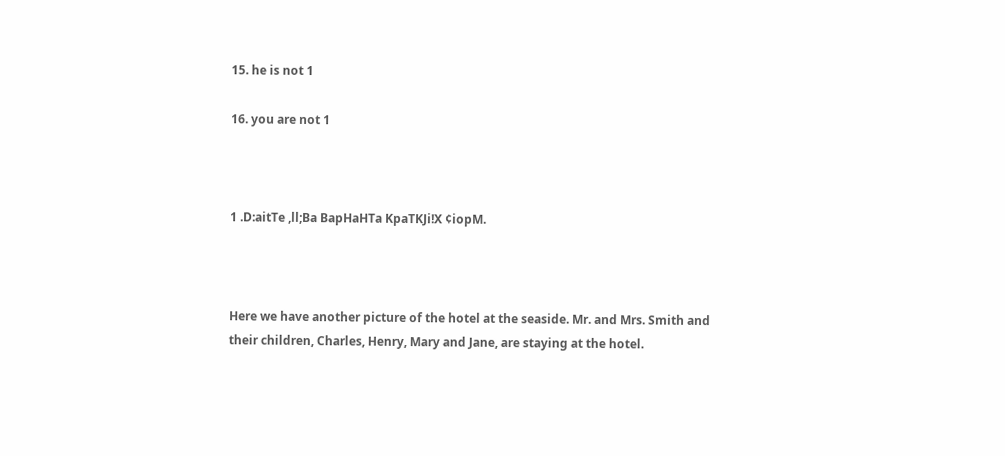15. he is not 1

16. you are not 1



1 .D:aitTe ,ll;Ba BapHaHTa KpaTKJi!X ¢iopM.



Here we have another picture of the hotel at the seaside. Mr. and Mrs. Smith and their children, Charles, Henry, Mary and Jane, are staying at the hotel.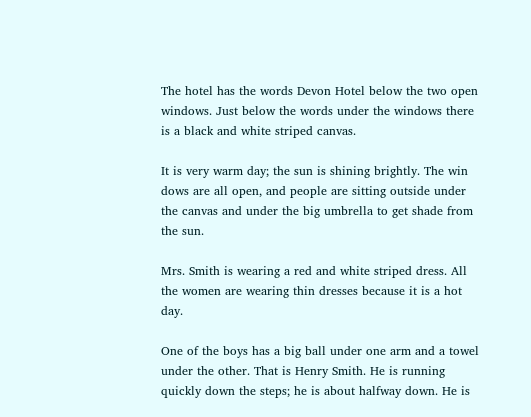The hotel has the words Devon Hotel below the two open windows. Just below the words under the windows there is a black and white striped canvas.

It is very warm day; the sun is shining brightly. The win dows are all open, and people are sitting outside under the canvas and under the big umbrella to get shade from the sun.

Mrs. Smith is wearing a red and white striped dress. All the women are wearing thin dresses because it is a hot day.

One of the boys has a big ball under one arm and a towel under the other. That is Henry Smith. He is running quickly down the steps; he is about halfway down. He is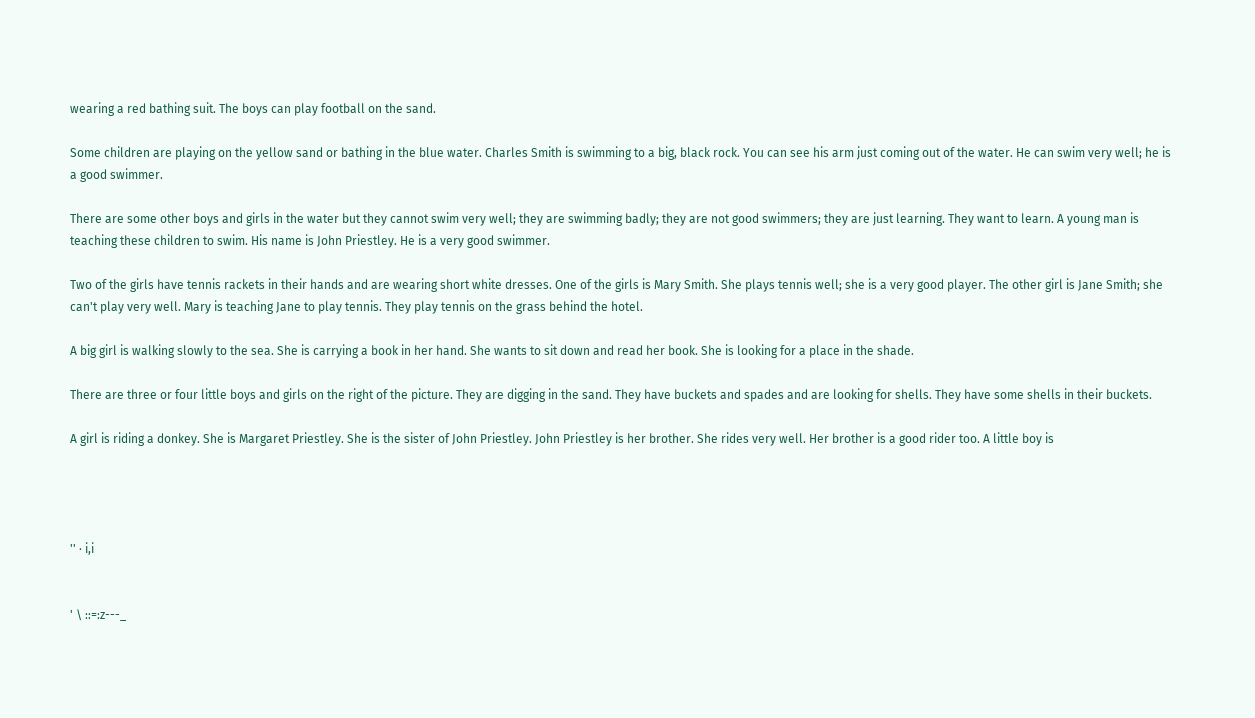wearing a red bathing suit. The boys can play football on the sand.

Some children are playing on the yellow sand or bathing in the blue water. Charles Smith is swimming to a big, black rock. You can see his arm just coming out of the water. He can swim very well; he is a good swimmer.

There are some other boys and girls in the water but they cannot swim very well; they are swimming badly; they are not good swimmers; they are just learning. They want to learn. A young man is teaching these children to swim. His name is John Priestley. He is a very good swimmer.

Two of the girls have tennis rackets in their hands and are wearing short white dresses. One of the girls is Mary Smith. She plays tennis well; she is a very good player. The other girl is Jane Smith; she can't play very well. Mary is teaching Jane to play tennis. They play tennis on the grass behind the hotel.

A big girl is walking slowly to the sea. She is carrying a book in her hand. She wants to sit down and read her book. She is looking for a place in the shade.

There are three or four little boys and girls on the right of the picture. They are digging in the sand. They have buckets and spades and are looking for shells. They have some shells in their buckets.

A girl is riding a donkey. She is Margaret Priestley. She is the sister of John Priestley. John Priestley is her brother. She rides very well. Her brother is a good rider too. A little boy is




'' · i,i


' \ ::=:z---_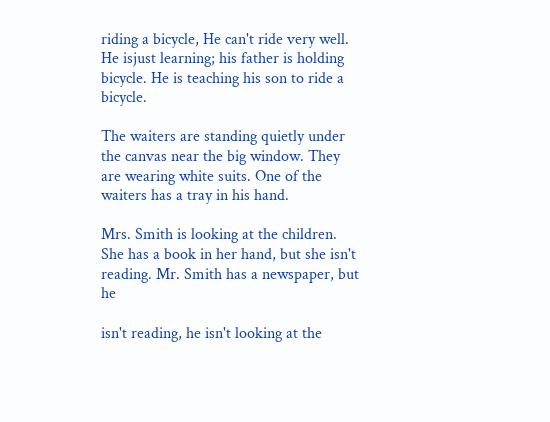riding a bicycle, He can't ride very well. He isjust learning; his father is holding bicycle. He is teaching his son to ride a bicycle.

The waiters are standing quietly under the canvas near the big window. They are wearing white suits. One of the waiters has a tray in his hand.

Mrs. Smith is looking at the children. She has a book in her hand, but she isn't reading. Mr. Smith has a newspaper, but he

isn't reading, he isn't looking at the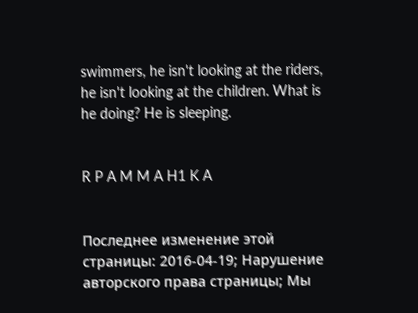swimmers, he isn't looking at the riders, he isn't looking at the children. What is he doing? He is sleeping.


R P A M M A H1 K A


Последнее изменение этой страницы: 2016-04-19; Нарушение авторского права страницы; Мы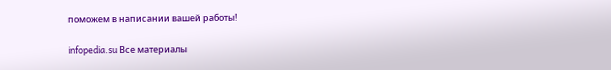поможем в написании вашей работы!

infopedia.su Все материалы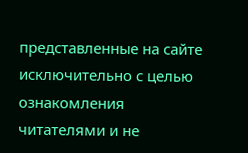представленные на сайте исключительно с целью ознакомления читателями и не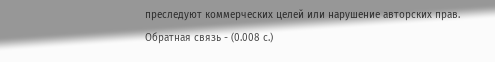преследуют коммерческих целей или нарушение авторских прав. Обратная связь - (0.008 с.)